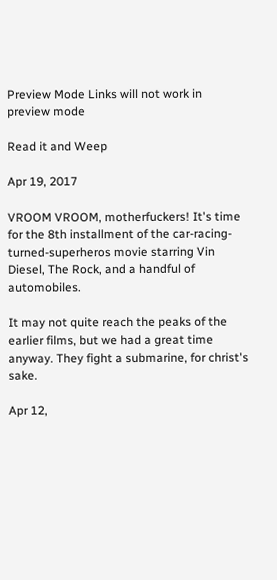Preview Mode Links will not work in preview mode

Read it and Weep

Apr 19, 2017

VROOM VROOM, motherfuckers! It's time for the 8th installment of the car-racing-turned-superheros movie starring Vin Diesel, The Rock, and a handful of automobiles.

It may not quite reach the peaks of the earlier films, but we had a great time anyway. They fight a submarine, for christ's sake.

Apr 12,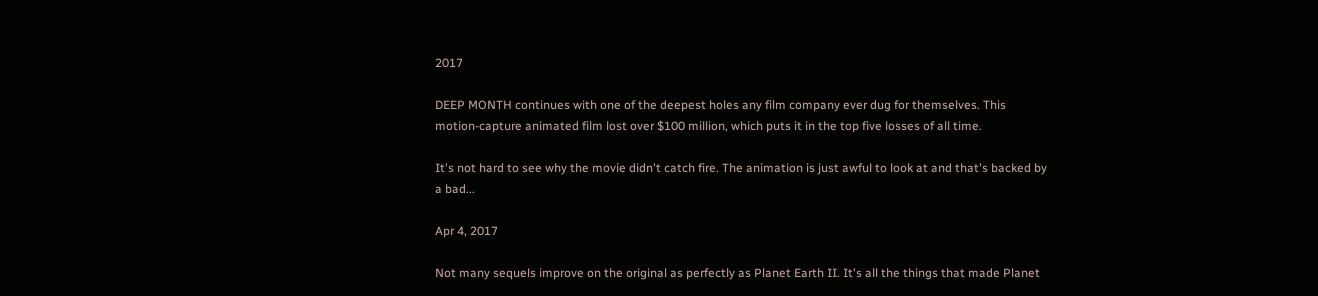2017

DEEP MONTH continues with one of the deepest holes any film company ever dug for themselves. This motion-capture animated film lost over $100 million, which puts it in the top five losses of all time.

It's not hard to see why the movie didn't catch fire. The animation is just awful to look at and that's backed by a bad...

Apr 4, 2017

Not many sequels improve on the original as perfectly as Planet Earth II. It's all the things that made Planet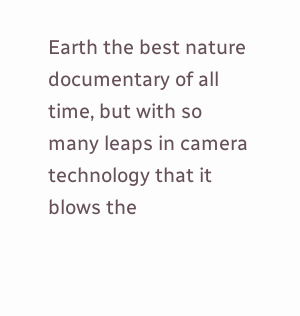Earth the best nature documentary of all time, but with so many leaps in camera technology that it blows the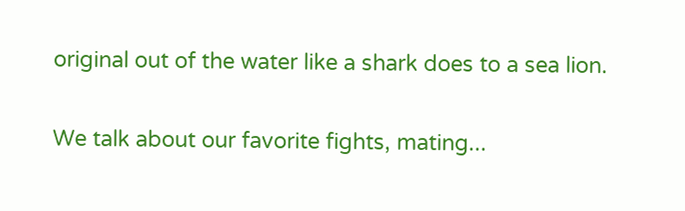original out of the water like a shark does to a sea lion.

We talk about our favorite fights, mating...